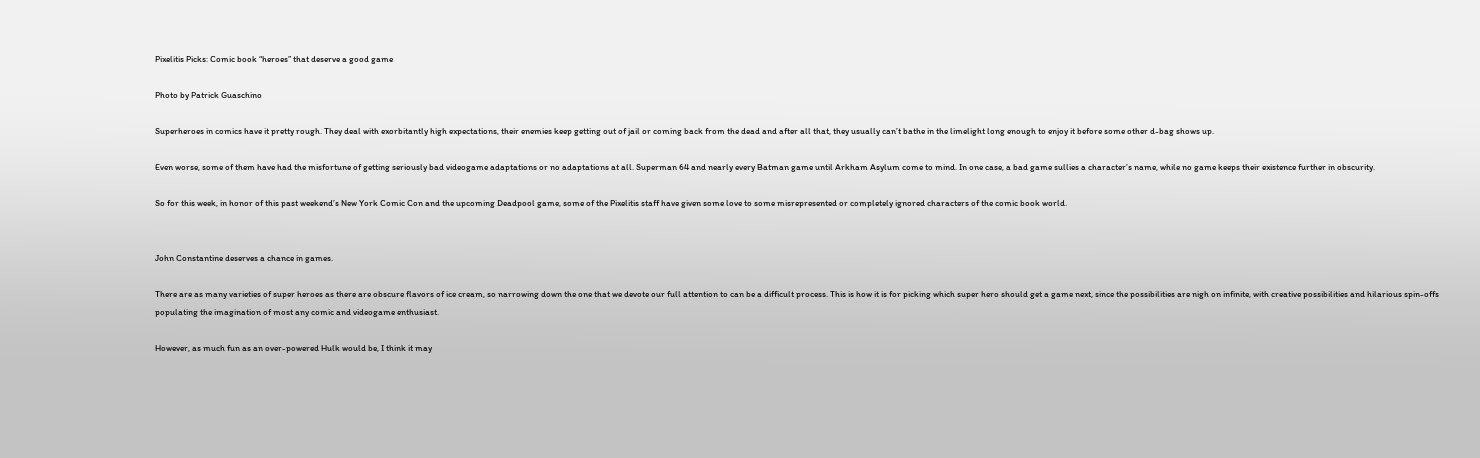Pixelitis Picks: Comic book “heroes” that deserve a good game

Photo by Patrick Guaschino

Superheroes in comics have it pretty rough. They deal with exorbitantly high expectations, their enemies keep getting out of jail or coming back from the dead and after all that, they usually can’t bathe in the limelight long enough to enjoy it before some other d-bag shows up.

Even worse, some of them have had the misfortune of getting seriously bad videogame adaptations or no adaptations at all. Superman 64 and nearly every Batman game until Arkham Asylum come to mind. In one case, a bad game sullies a character’s name, while no game keeps their existence further in obscurity.

So for this week, in honor of this past weekend’s New York Comic Con and the upcoming Deadpool game, some of the Pixelitis staff have given some love to some misrepresented or completely ignored characters of the comic book world.


John Constantine deserves a chance in games.

There are as many varieties of super heroes as there are obscure flavors of ice cream, so narrowing down the one that we devote our full attention to can be a difficult process. This is how it is for picking which super hero should get a game next, since the possibilities are nigh on infinite, with creative possibilities and hilarious spin-offs populating the imagination of most any comic and videogame enthusiast.

However, as much fun as an over-powered Hulk would be, I think it may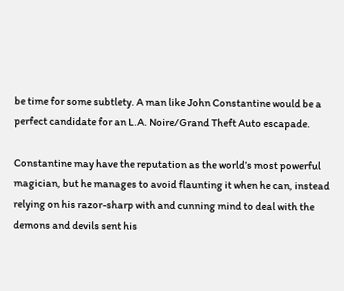be time for some subtlety. A man like John Constantine would be a perfect candidate for an L.A. Noire/Grand Theft Auto escapade.

Constantine may have the reputation as the world’s most powerful magician, but he manages to avoid flaunting it when he can, instead relying on his razor-sharp with and cunning mind to deal with the demons and devils sent his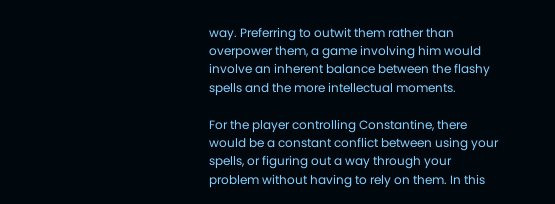way. Preferring to outwit them rather than overpower them, a game involving him would involve an inherent balance between the flashy spells and the more intellectual moments.

For the player controlling Constantine, there would be a constant conflict between using your spells, or figuring out a way through your problem without having to rely on them. In this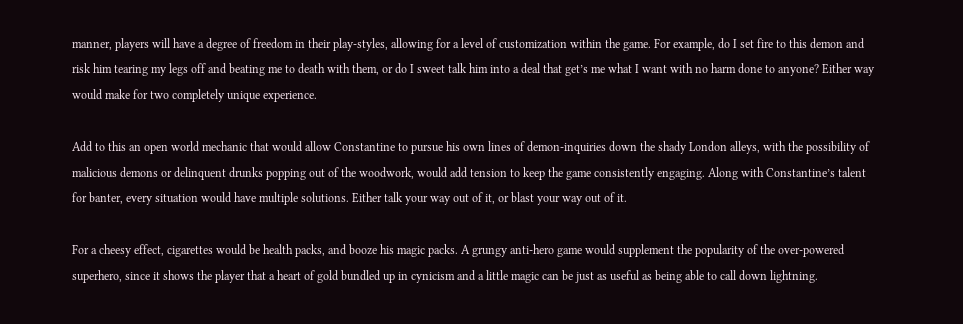manner, players will have a degree of freedom in their play-styles, allowing for a level of customization within the game. For example, do I set fire to this demon and risk him tearing my legs off and beating me to death with them, or do I sweet talk him into a deal that get’s me what I want with no harm done to anyone? Either way would make for two completely unique experience.

Add to this an open world mechanic that would allow Constantine to pursue his own lines of demon-inquiries down the shady London alleys, with the possibility of malicious demons or delinquent drunks popping out of the woodwork, would add tension to keep the game consistently engaging. Along with Constantine’s talent for banter, every situation would have multiple solutions. Either talk your way out of it, or blast your way out of it.

For a cheesy effect, cigarettes would be health packs, and booze his magic packs. A grungy anti-hero game would supplement the popularity of the over-powered superhero, since it shows the player that a heart of gold bundled up in cynicism and a little magic can be just as useful as being able to call down lightning.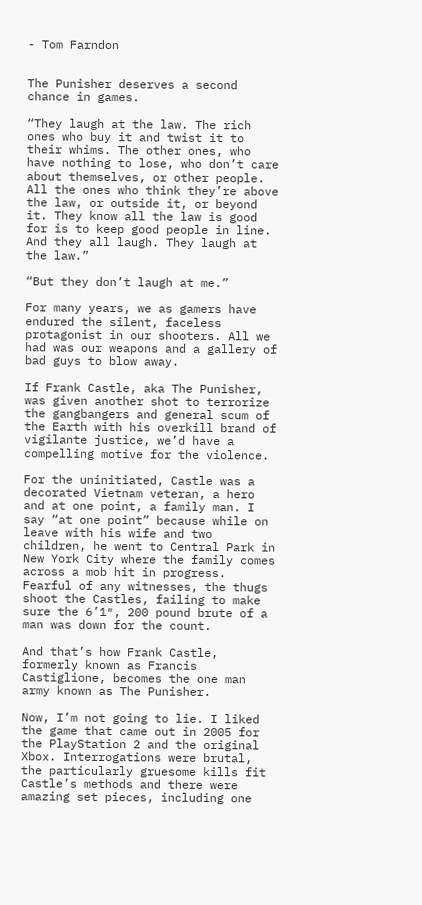- Tom Farndon


The Punisher deserves a second chance in games.

“They laugh at the law. The rich ones who buy it and twist it to their whims. The other ones, who have nothing to lose, who don’t care about themselves, or other people. All the ones who think they’re above the law, or outside it, or beyond it. They know all the law is good for is to keep good people in line. And they all laugh. They laugh at the law.”

“But they don’t laugh at me.”

For many years, we as gamers have endured the silent, faceless protagonist in our shooters. All we had was our weapons and a gallery of bad guys to blow away.

If Frank Castle, aka The Punisher, was given another shot to terrorize the gangbangers and general scum of the Earth with his overkill brand of vigilante justice, we’d have a compelling motive for the violence.

For the uninitiated, Castle was a decorated Vietnam veteran, a hero and at one point, a family man. I say “at one point” because while on leave with his wife and two children, he went to Central Park in New York City where the family comes across a mob hit in progress. Fearful of any witnesses, the thugs shoot the Castles, failing to make sure the 6’1″, 200 pound brute of a man was down for the count.

And that’s how Frank Castle, formerly known as Francis Castiglione, becomes the one man army known as The Punisher.

Now, I’m not going to lie. I liked the game that came out in 2005 for the PlayStation 2 and the original Xbox. Interrogations were brutal, the particularly gruesome kills fit Castle’s methods and there were amazing set pieces, including one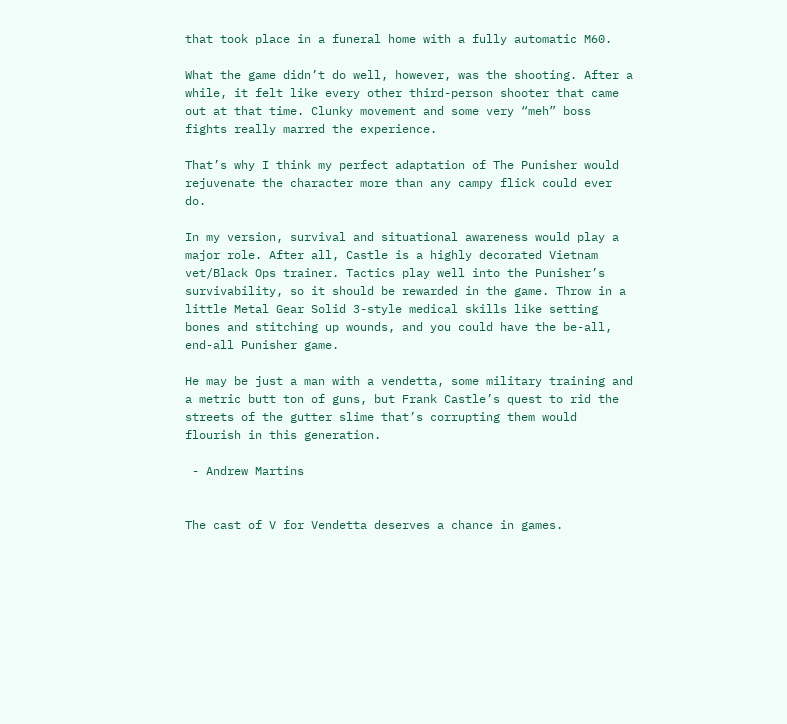that took place in a funeral home with a fully automatic M60.

What the game didn’t do well, however, was the shooting. After a while, it felt like every other third-person shooter that came out at that time. Clunky movement and some very “meh” boss fights really marred the experience.

That’s why I think my perfect adaptation of The Punisher would rejuvenate the character more than any campy flick could ever do.

In my version, survival and situational awareness would play a major role. After all, Castle is a highly decorated Vietnam vet/Black Ops trainer. Tactics play well into the Punisher’s survivability, so it should be rewarded in the game. Throw in a little Metal Gear Solid 3-style medical skills like setting bones and stitching up wounds, and you could have the be-all, end-all Punisher game.

He may be just a man with a vendetta, some military training and a metric butt ton of guns, but Frank Castle’s quest to rid the streets of the gutter slime that’s corrupting them would flourish in this generation.

 - Andrew Martins


The cast of V for Vendetta deserves a chance in games.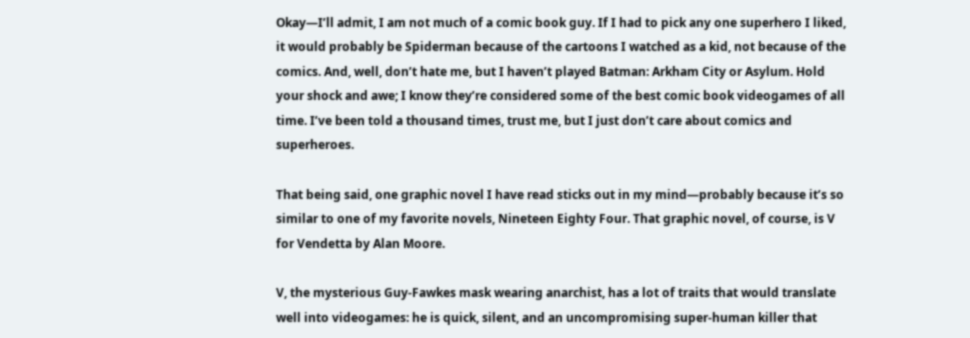Okay—I’ll admit, I am not much of a comic book guy. If I had to pick any one superhero I liked, it would probably be Spiderman because of the cartoons I watched as a kid, not because of the comics. And, well, don’t hate me, but I haven’t played Batman: Arkham City or Asylum. Hold your shock and awe; I know they’re considered some of the best comic book videogames of all time. I’ve been told a thousand times, trust me, but I just don’t care about comics and superheroes.

That being said, one graphic novel I have read sticks out in my mind—probably because it’s so similar to one of my favorite novels, Nineteen Eighty Four. That graphic novel, of course, is V for Vendetta by Alan Moore.

V, the mysterious Guy-Fawkes mask wearing anarchist, has a lot of traits that would translate well into videogames: he is quick, silent, and an uncompromising super-human killer that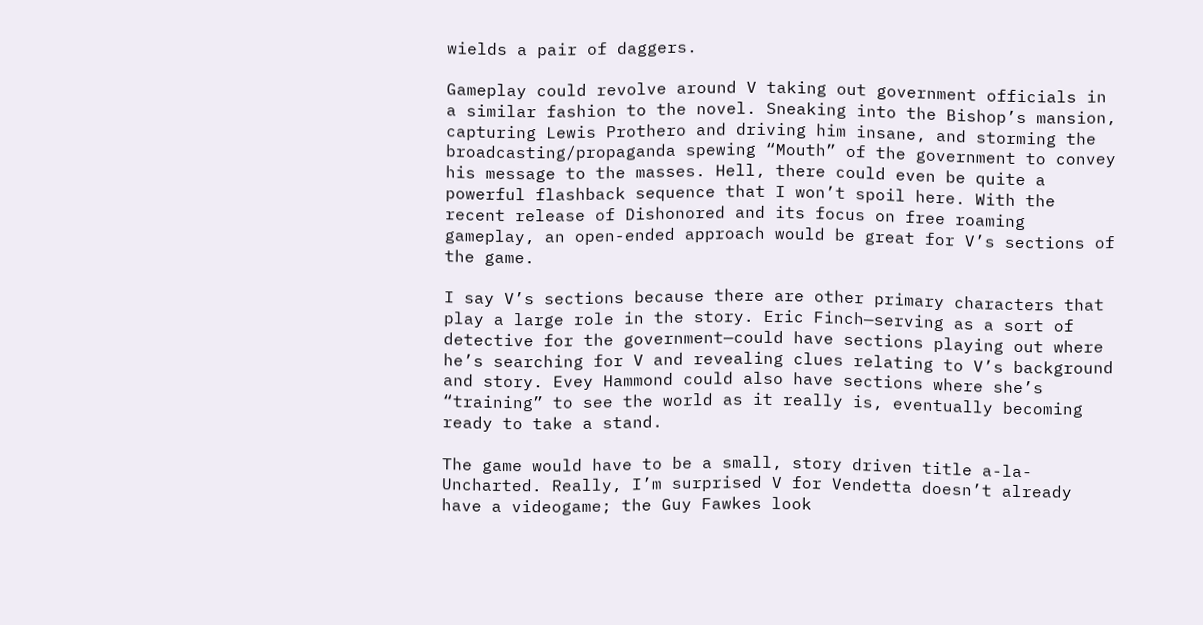wields a pair of daggers.

Gameplay could revolve around V taking out government officials in a similar fashion to the novel. Sneaking into the Bishop’s mansion, capturing Lewis Prothero and driving him insane, and storming the broadcasting/propaganda spewing “Mouth” of the government to convey his message to the masses. Hell, there could even be quite a powerful flashback sequence that I won’t spoil here. With the recent release of Dishonored and its focus on free roaming gameplay, an open-ended approach would be great for V’s sections of the game.

I say V’s sections because there are other primary characters that play a large role in the story. Eric Finch—serving as a sort of detective for the government—could have sections playing out where he’s searching for V and revealing clues relating to V’s background and story. Evey Hammond could also have sections where she’s “training” to see the world as it really is, eventually becoming ready to take a stand.

The game would have to be a small, story driven title a-la-Uncharted. Really, I’m surprised V for Vendetta doesn’t already have a videogame; the Guy Fawkes look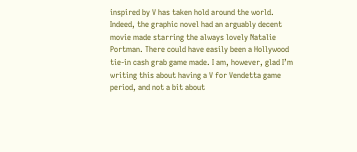inspired by V has taken hold around the world. Indeed, the graphic novel had an arguably decent movie made starring the always lovely Natalie Portman. There could have easily been a Hollywood tie-in cash grab game made. I am, however, glad I’m writing this about having a V for Vendetta game period, and not a bit about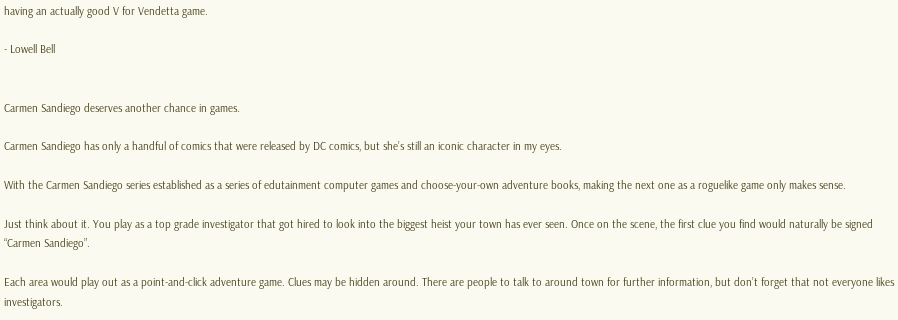having an actually good V for Vendetta game.

- Lowell Bell


Carmen Sandiego deserves another chance in games.

Carmen Sandiego has only a handful of comics that were released by DC comics, but she’s still an iconic character in my eyes.

With the Carmen Sandiego series established as a series of edutainment computer games and choose-your-own adventure books, making the next one as a roguelike game only makes sense.

Just think about it. You play as a top grade investigator that got hired to look into the biggest heist your town has ever seen. Once on the scene, the first clue you find would naturally be signed “Carmen Sandiego”.

Each area would play out as a point-and-click adventure game. Clues may be hidden around. There are people to talk to around town for further information, but don’t forget that not everyone likes investigators.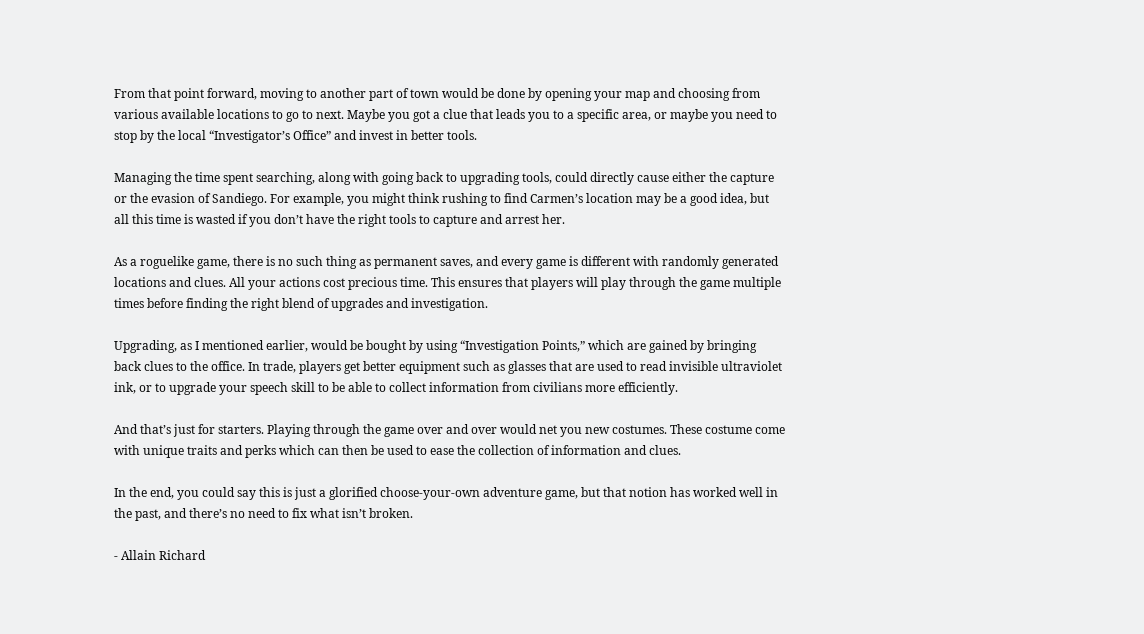From that point forward, moving to another part of town would be done by opening your map and choosing from various available locations to go to next. Maybe you got a clue that leads you to a specific area, or maybe you need to stop by the local “Investigator’s Office” and invest in better tools.

Managing the time spent searching, along with going back to upgrading tools, could directly cause either the capture or the evasion of Sandiego. For example, you might think rushing to find Carmen’s location may be a good idea, but all this time is wasted if you don’t have the right tools to capture and arrest her.

As a roguelike game, there is no such thing as permanent saves, and every game is different with randomly generated locations and clues. All your actions cost precious time. This ensures that players will play through the game multiple times before finding the right blend of upgrades and investigation.

Upgrading, as I mentioned earlier, would be bought by using “Investigation Points,” which are gained by bringing back clues to the office. In trade, players get better equipment such as glasses that are used to read invisible ultraviolet ink, or to upgrade your speech skill to be able to collect information from civilians more efficiently.

And that’s just for starters. Playing through the game over and over would net you new costumes. These costume come with unique traits and perks which can then be used to ease the collection of information and clues.

In the end, you could say this is just a glorified choose-your-own adventure game, but that notion has worked well in the past, and there’s no need to fix what isn’t broken.

- Allain Richard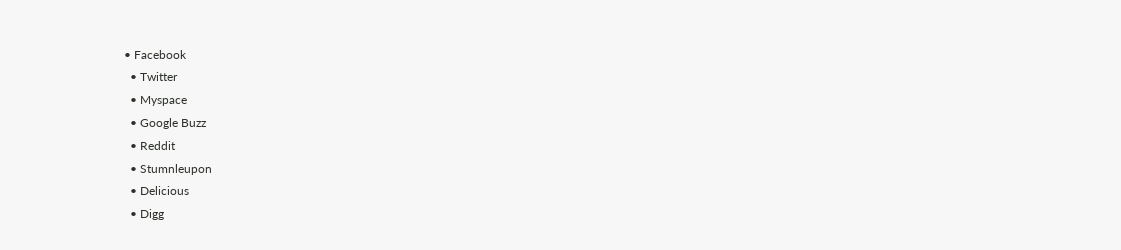• Facebook
  • Twitter
  • Myspace
  • Google Buzz
  • Reddit
  • Stumnleupon
  • Delicious
  • Digg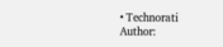• Technorati
Author: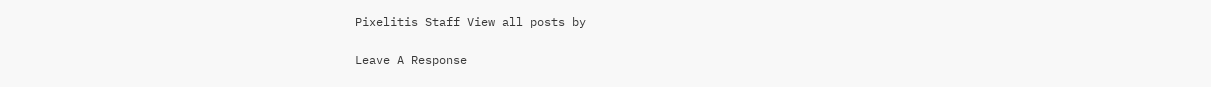Pixelitis Staff View all posts by

Leave A Response